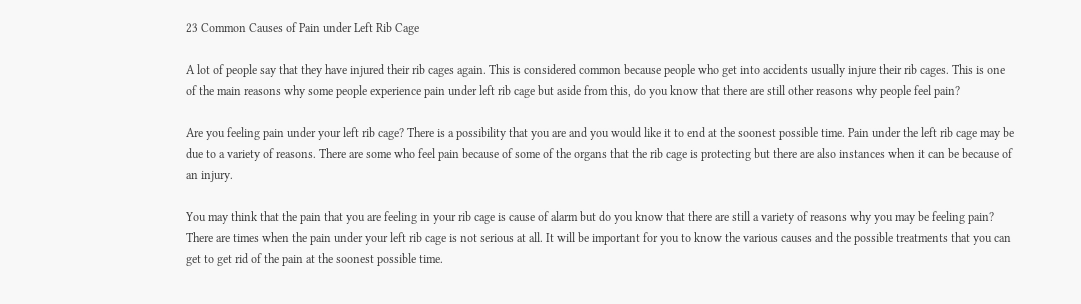23 Common Causes of Pain under Left Rib Cage

A lot of people say that they have injured their rib cages again. This is considered common because people who get into accidents usually injure their rib cages. This is one of the main reasons why some people experience pain under left rib cage but aside from this, do you know that there are still other reasons why people feel pain?

Are you feeling pain under your left rib cage? There is a possibility that you are and you would like it to end at the soonest possible time. Pain under the left rib cage may be due to a variety of reasons. There are some who feel pain because of some of the organs that the rib cage is protecting but there are also instances when it can be because of an injury.

You may think that the pain that you are feeling in your rib cage is cause of alarm but do you know that there are still a variety of reasons why you may be feeling pain? There are times when the pain under your left rib cage is not serious at all. It will be important for you to know the various causes and the possible treatments that you can get to get rid of the pain at the soonest possible time.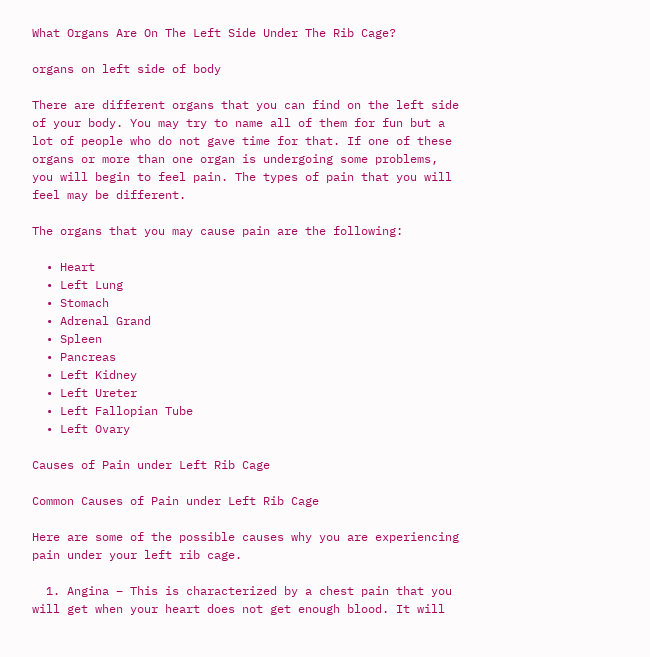What Organs Are On The Left Side Under The Rib Cage?

organs on left side of body

There are different organs that you can find on the left side of your body. You may try to name all of them for fun but a lot of people who do not gave time for that. If one of these organs or more than one organ is undergoing some problems, you will begin to feel pain. The types of pain that you will feel may be different.

The organs that you may cause pain are the following:

  • Heart
  • Left Lung
  • Stomach
  • Adrenal Grand
  • Spleen
  • Pancreas
  • Left Kidney
  • Left Ureter
  • Left Fallopian Tube
  • Left Ovary

Causes of Pain under Left Rib Cage

Common Causes of Pain under Left Rib Cage

Here are some of the possible causes why you are experiencing pain under your left rib cage.

  1. Angina – This is characterized by a chest pain that you will get when your heart does not get enough blood. It will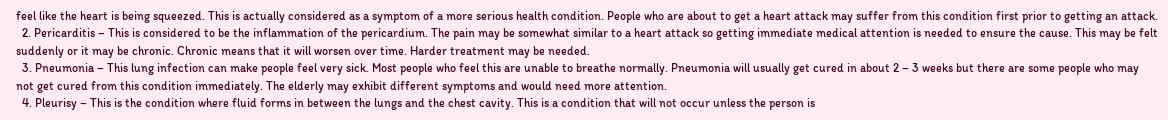feel like the heart is being squeezed. This is actually considered as a symptom of a more serious health condition. People who are about to get a heart attack may suffer from this condition first prior to getting an attack.
  2. Pericarditis – This is considered to be the inflammation of the pericardium. The pain may be somewhat similar to a heart attack so getting immediate medical attention is needed to ensure the cause. This may be felt suddenly or it may be chronic. Chronic means that it will worsen over time. Harder treatment may be needed.
  3. Pneumonia – This lung infection can make people feel very sick. Most people who feel this are unable to breathe normally. Pneumonia will usually get cured in about 2 – 3 weeks but there are some people who may not get cured from this condition immediately. The elderly may exhibit different symptoms and would need more attention.
  4. Pleurisy – This is the condition where fluid forms in between the lungs and the chest cavity. This is a condition that will not occur unless the person is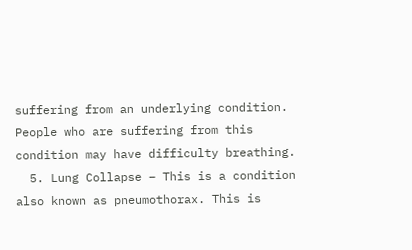suffering from an underlying condition. People who are suffering from this condition may have difficulty breathing.
  5. Lung Collapse – This is a condition also known as pneumothorax. This is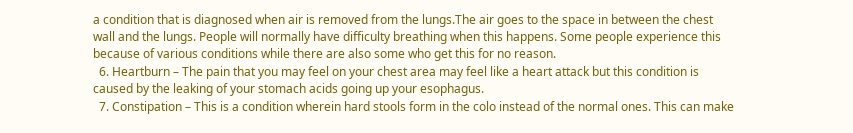a condition that is diagnosed when air is removed from the lungs.The air goes to the space in between the chest wall and the lungs. People will normally have difficulty breathing when this happens. Some people experience this because of various conditions while there are also some who get this for no reason.
  6. Heartburn – The pain that you may feel on your chest area may feel like a heart attack but this condition is caused by the leaking of your stomach acids going up your esophagus.
  7. Constipation – This is a condition wherein hard stools form in the colo instead of the normal ones. This can make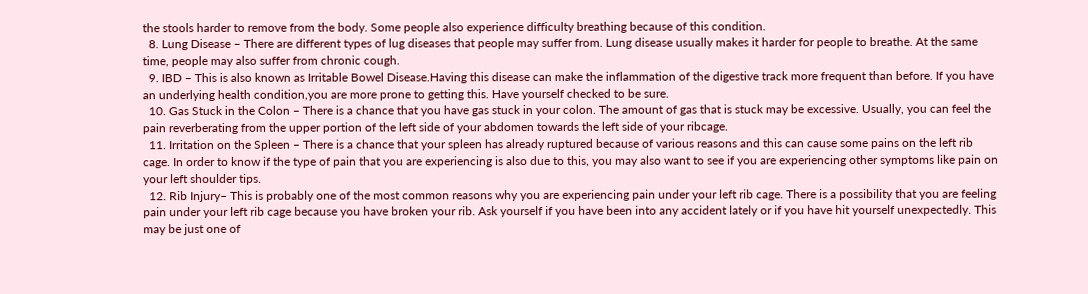the stools harder to remove from the body. Some people also experience difficulty breathing because of this condition.
  8. Lung Disease – There are different types of lug diseases that people may suffer from. Lung disease usually makes it harder for people to breathe. At the same time, people may also suffer from chronic cough.
  9. IBD – This is also known as Irritable Bowel Disease.Having this disease can make the inflammation of the digestive track more frequent than before. If you have an underlying health condition,you are more prone to getting this. Have yourself checked to be sure.
  10. Gas Stuck in the Colon – There is a chance that you have gas stuck in your colon. The amount of gas that is stuck may be excessive. Usually, you can feel the pain reverberating from the upper portion of the left side of your abdomen towards the left side of your ribcage.
  11. Irritation on the Spleen – There is a chance that your spleen has already ruptured because of various reasons and this can cause some pains on the left rib cage. In order to know if the type of pain that you are experiencing is also due to this, you may also want to see if you are experiencing other symptoms like pain on your left shoulder tips.
  12. Rib Injury– This is probably one of the most common reasons why you are experiencing pain under your left rib cage. There is a possibility that you are feeling pain under your left rib cage because you have broken your rib. Ask yourself if you have been into any accident lately or if you have hit yourself unexpectedly. This may be just one of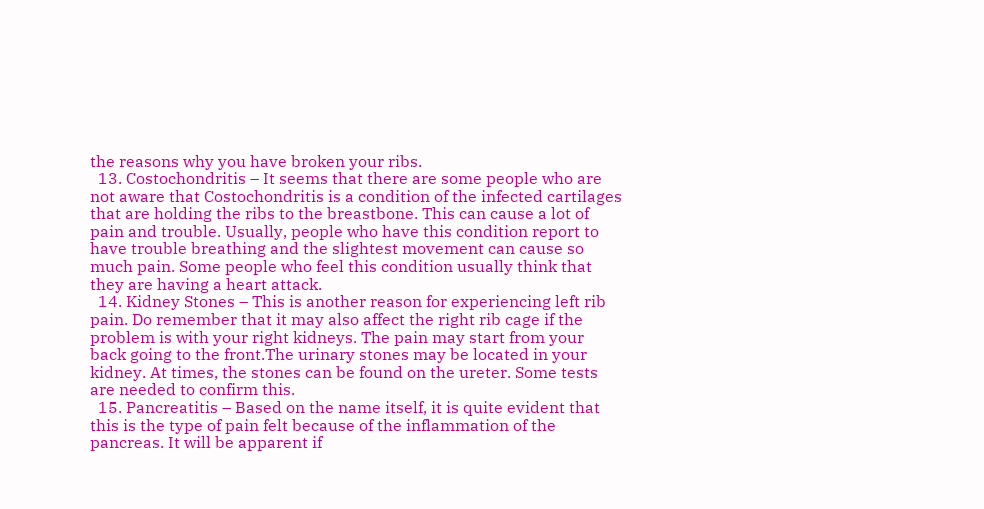the reasons why you have broken your ribs.
  13. Costochondritis – It seems that there are some people who are not aware that Costochondritis is a condition of the infected cartilages that are holding the ribs to the breastbone. This can cause a lot of pain and trouble. Usually, people who have this condition report to have trouble breathing and the slightest movement can cause so much pain. Some people who feel this condition usually think that they are having a heart attack.
  14. Kidney Stones – This is another reason for experiencing left rib pain. Do remember that it may also affect the right rib cage if the problem is with your right kidneys. The pain may start from your back going to the front.The urinary stones may be located in your kidney. At times, the stones can be found on the ureter. Some tests are needed to confirm this.
  15. Pancreatitis – Based on the name itself, it is quite evident that this is the type of pain felt because of the inflammation of the pancreas. It will be apparent if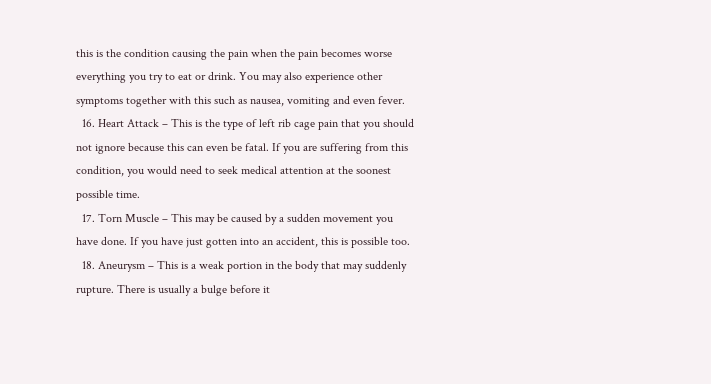this is the condition causing the pain when the pain becomes worse everything you try to eat or drink. You may also experience other symptoms together with this such as nausea, vomiting and even fever.
  16. Heart Attack – This is the type of left rib cage pain that you should not ignore because this can even be fatal. If you are suffering from this condition, you would need to seek medical attention at the soonest possible time.
  17. Torn Muscle – This may be caused by a sudden movement you have done. If you have just gotten into an accident, this is possible too.
  18. Aneurysm – This is a weak portion in the body that may suddenly rupture. There is usually a bulge before it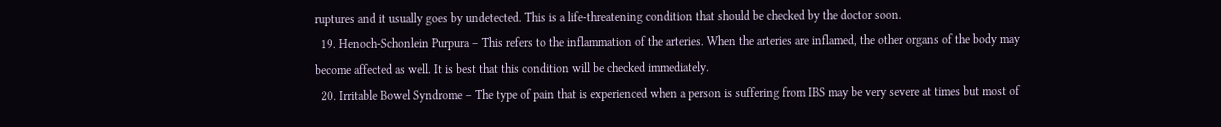ruptures and it usually goes by undetected. This is a life-threatening condition that should be checked by the doctor soon.
  19. Henoch-Schonlein Purpura – This refers to the inflammation of the arteries. When the arteries are inflamed, the other organs of the body may become affected as well. It is best that this condition will be checked immediately.
  20. Irritable Bowel Syndrome – The type of pain that is experienced when a person is suffering from IBS may be very severe at times but most of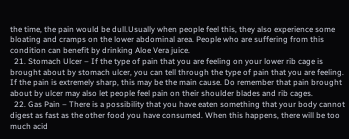the time, the pain would be dull.Usually when people feel this, they also experience some bloating and cramps on the lower abdominal area. People who are suffering from this condition can benefit by drinking Aloe Vera juice.
  21. Stomach Ulcer – If the type of pain that you are feeling on your lower rib cage is brought about by stomach ulcer, you can tell through the type of pain that you are feeling. If the pain is extremely sharp, this may be the main cause. Do remember that pain brought about by ulcer may also let people feel pain on their shoulder blades and rib cages.
  22. Gas Pain – There is a possibility that you have eaten something that your body cannot digest as fast as the other food you have consumed. When this happens, there will be too much acid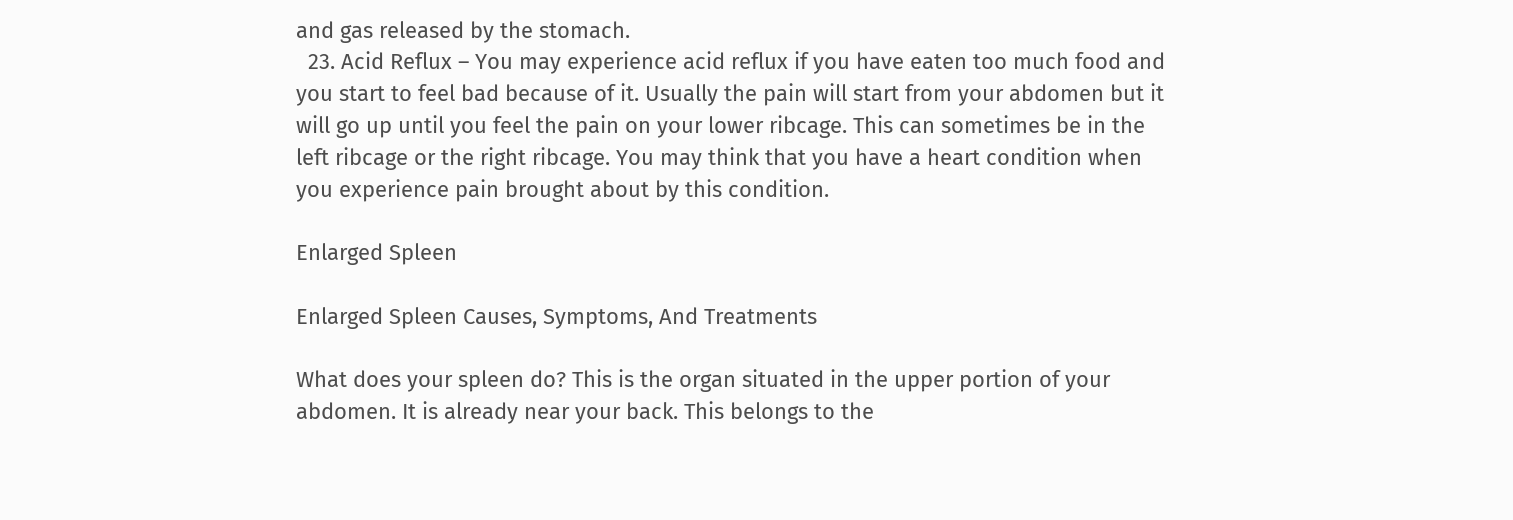and gas released by the stomach.
  23. Acid Reflux – You may experience acid reflux if you have eaten too much food and you start to feel bad because of it. Usually the pain will start from your abdomen but it will go up until you feel the pain on your lower ribcage. This can sometimes be in the left ribcage or the right ribcage. You may think that you have a heart condition when you experience pain brought about by this condition.

Enlarged Spleen

Enlarged Spleen Causes, Symptoms, And Treatments

What does your spleen do? This is the organ situated in the upper portion of your abdomen. It is already near your back. This belongs to the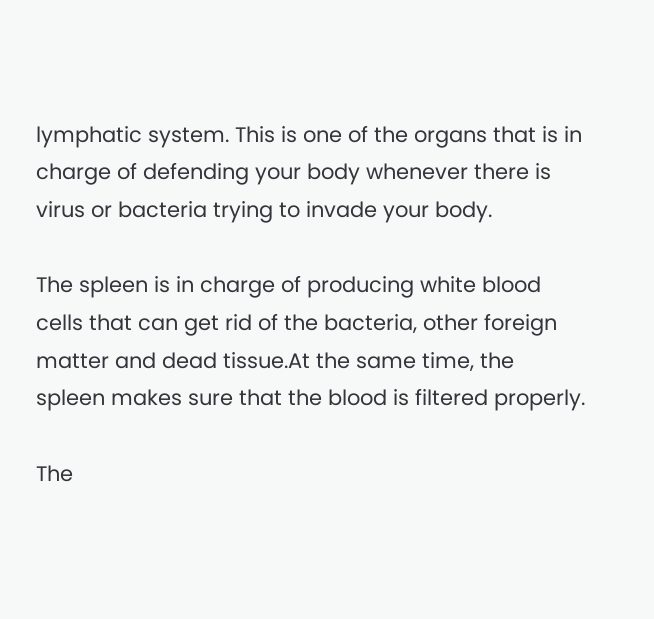lymphatic system. This is one of the organs that is in charge of defending your body whenever there is virus or bacteria trying to invade your body.

The spleen is in charge of producing white blood cells that can get rid of the bacteria, other foreign matter and dead tissue.At the same time, the spleen makes sure that the blood is filtered properly.

The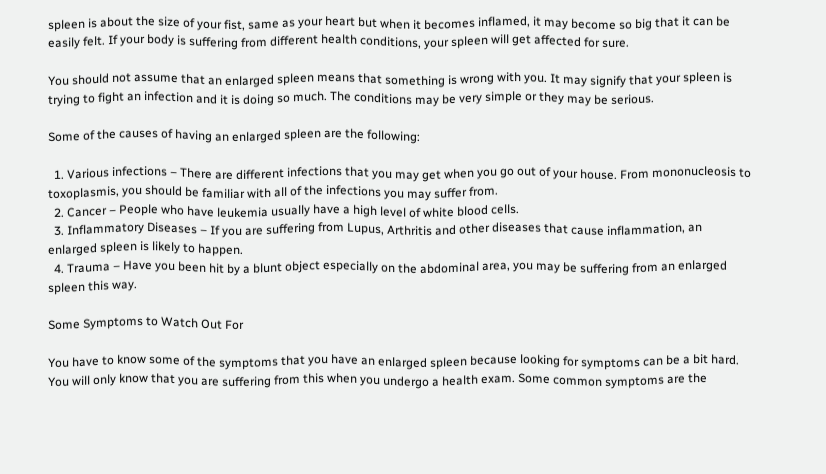spleen is about the size of your fist, same as your heart but when it becomes inflamed, it may become so big that it can be easily felt. If your body is suffering from different health conditions, your spleen will get affected for sure.

You should not assume that an enlarged spleen means that something is wrong with you. It may signify that your spleen is trying to fight an infection and it is doing so much. The conditions may be very simple or they may be serious.

Some of the causes of having an enlarged spleen are the following:

  1. Various infections – There are different infections that you may get when you go out of your house. From mononucleosis to toxoplasmis, you should be familiar with all of the infections you may suffer from.
  2. Cancer – People who have leukemia usually have a high level of white blood cells.
  3. Inflammatory Diseases – If you are suffering from Lupus, Arthritis and other diseases that cause inflammation, an enlarged spleen is likely to happen.
  4. Trauma – Have you been hit by a blunt object especially on the abdominal area, you may be suffering from an enlarged spleen this way.

Some Symptoms to Watch Out For

You have to know some of the symptoms that you have an enlarged spleen because looking for symptoms can be a bit hard. You will only know that you are suffering from this when you undergo a health exam. Some common symptoms are the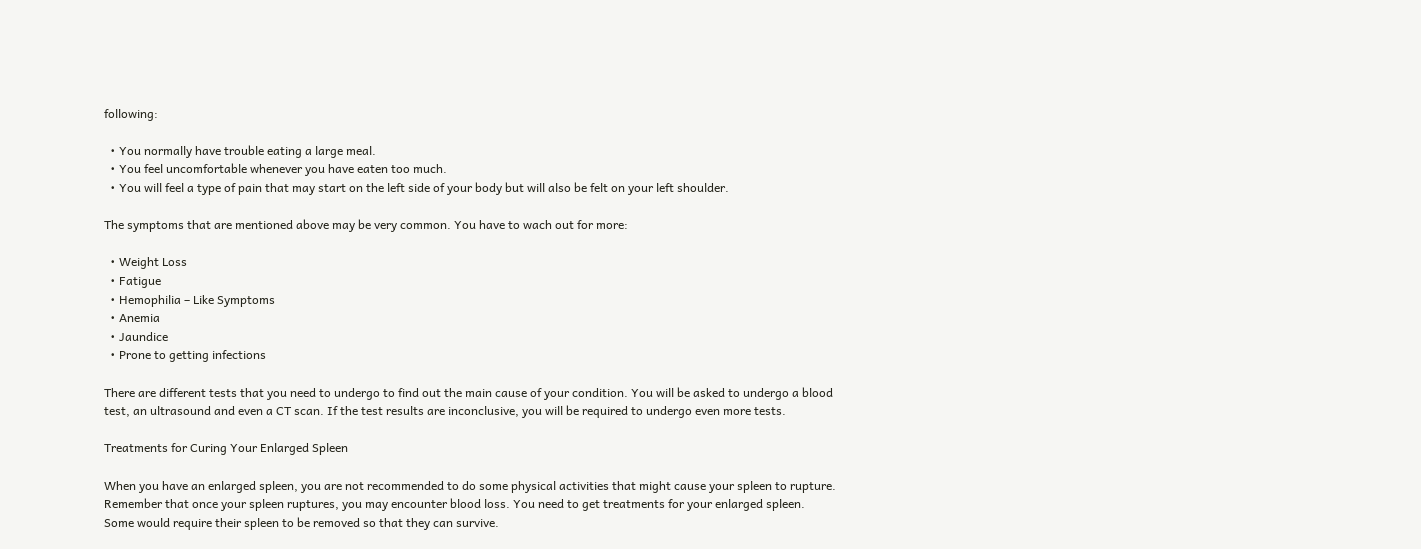following:

  • You normally have trouble eating a large meal.
  • You feel uncomfortable whenever you have eaten too much.
  • You will feel a type of pain that may start on the left side of your body but will also be felt on your left shoulder.

The symptoms that are mentioned above may be very common. You have to wach out for more:

  • Weight Loss
  • Fatigue
  • Hemophilia – Like Symptoms
  • Anemia
  • Jaundice
  • Prone to getting infections

There are different tests that you need to undergo to find out the main cause of your condition. You will be asked to undergo a blood test, an ultrasound and even a CT scan. If the test results are inconclusive, you will be required to undergo even more tests.

Treatments for Curing Your Enlarged Spleen

When you have an enlarged spleen, you are not recommended to do some physical activities that might cause your spleen to rupture. Remember that once your spleen ruptures, you may encounter blood loss. You need to get treatments for your enlarged spleen. Some would require their spleen to be removed so that they can survive.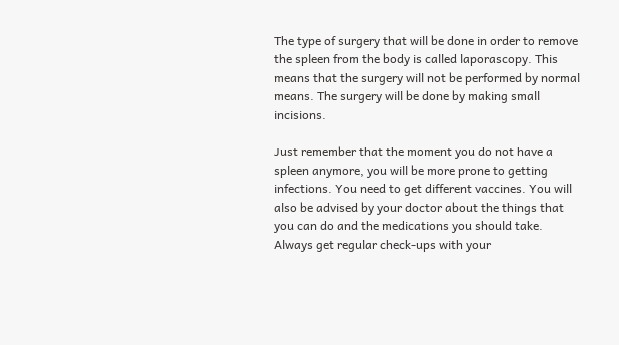The type of surgery that will be done in order to remove the spleen from the body is called laporascopy. This means that the surgery will not be performed by normal means. The surgery will be done by making small incisions.

Just remember that the moment you do not have a spleen anymore, you will be more prone to getting infections. You need to get different vaccines. You will also be advised by your doctor about the things that you can do and the medications you should take. Always get regular check-ups with your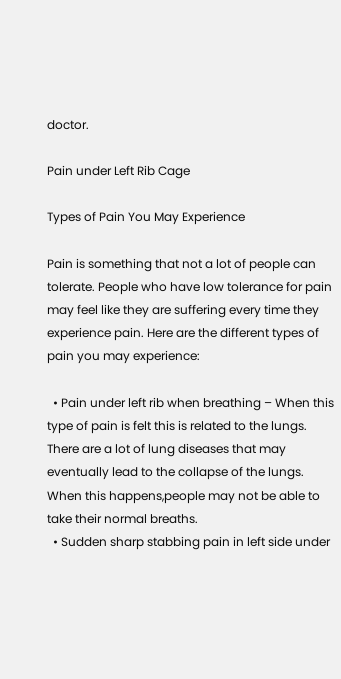doctor.

Pain under Left Rib Cage

Types of Pain You May Experience

Pain is something that not a lot of people can tolerate. People who have low tolerance for pain may feel like they are suffering every time they experience pain. Here are the different types of pain you may experience:

  • Pain under left rib when breathing – When this type of pain is felt this is related to the lungs. There are a lot of lung diseases that may eventually lead to the collapse of the lungs. When this happens,people may not be able to take their normal breaths.
  • Sudden sharp stabbing pain in left side under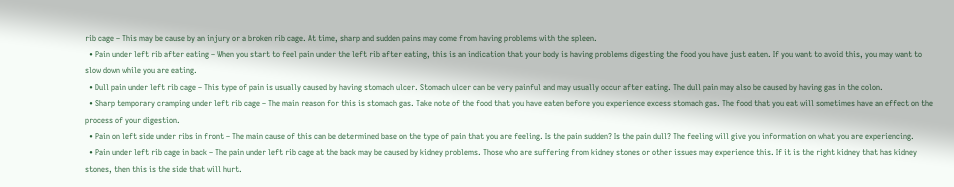rib cage – This may be cause by an injury or a broken rib cage. At time, sharp and sudden pains may come from having problems with the spleen.
  • Pain under left rib after eating – When you start to feel pain under the left rib after eating, this is an indication that your body is having problems digesting the food you have just eaten. If you want to avoid this, you may want to slow down while you are eating.
  • Dull pain under left rib cage – This type of pain is usually caused by having stomach ulcer. Stomach ulcer can be very painful and may usually occur after eating. The dull pain may also be caused by having gas in the colon.
  • Sharp temporary cramping under left rib cage – The main reason for this is stomach gas. Take note of the food that you have eaten before you experience excess stomach gas. The food that you eat will sometimes have an effect on the process of your digestion.
  • Pain on left side under ribs in front – The main cause of this can be determined base on the type of pain that you are feeling. Is the pain sudden? Is the pain dull? The feeling will give you information on what you are experiencing.
  • Pain under left rib cage in back – The pain under left rib cage at the back may be caused by kidney problems. Those who are suffering from kidney stones or other issues may experience this. If it is the right kidney that has kidney stones, then this is the side that will hurt.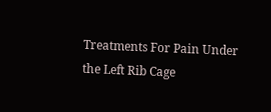Treatments For Pain Under the Left Rib Cage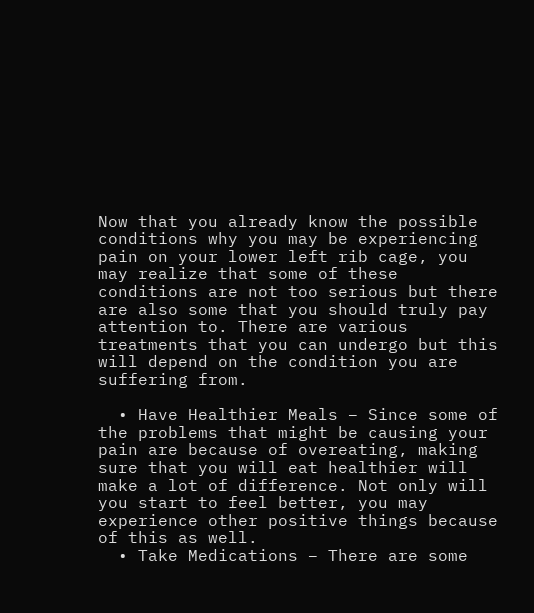Now that you already know the possible conditions why you may be experiencing pain on your lower left rib cage, you may realize that some of these conditions are not too serious but there are also some that you should truly pay attention to. There are various treatments that you can undergo but this will depend on the condition you are suffering from.

  • Have Healthier Meals – Since some of the problems that might be causing your pain are because of overeating, making sure that you will eat healthier will make a lot of difference. Not only will you start to feel better, you may experience other positive things because of this as well.
  • Take Medications – There are some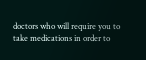doctors who will require you to take medications in order to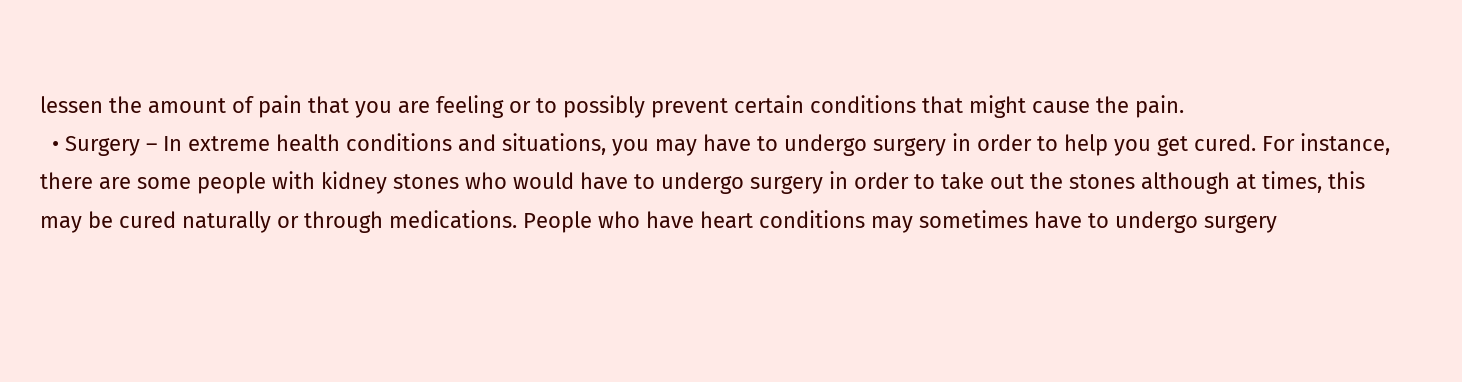lessen the amount of pain that you are feeling or to possibly prevent certain conditions that might cause the pain.
  • Surgery – In extreme health conditions and situations, you may have to undergo surgery in order to help you get cured. For instance, there are some people with kidney stones who would have to undergo surgery in order to take out the stones although at times, this may be cured naturally or through medications. People who have heart conditions may sometimes have to undergo surgery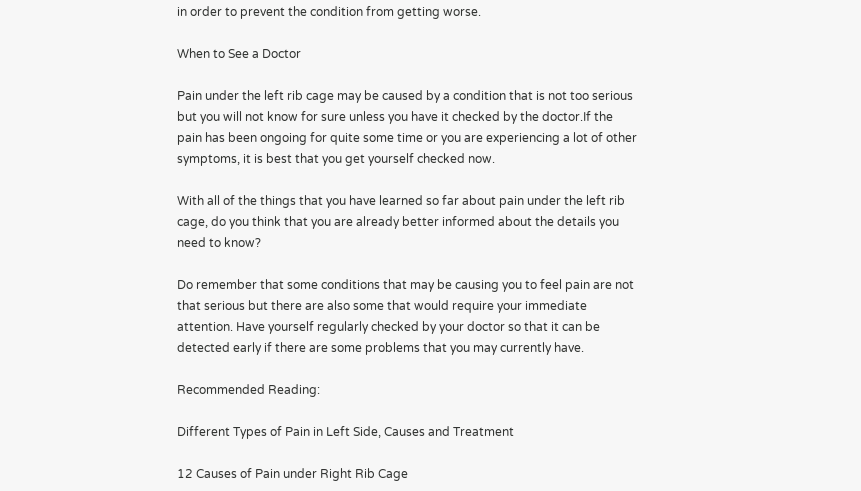in order to prevent the condition from getting worse.

When to See a Doctor

Pain under the left rib cage may be caused by a condition that is not too serious but you will not know for sure unless you have it checked by the doctor.If the pain has been ongoing for quite some time or you are experiencing a lot of other symptoms, it is best that you get yourself checked now.

With all of the things that you have learned so far about pain under the left rib cage, do you think that you are already better informed about the details you need to know?

Do remember that some conditions that may be causing you to feel pain are not that serious but there are also some that would require your immediate attention. Have yourself regularly checked by your doctor so that it can be detected early if there are some problems that you may currently have.

Recommended Reading:

Different Types of Pain in Left Side, Causes and Treatment

12 Causes of Pain under Right Rib Cage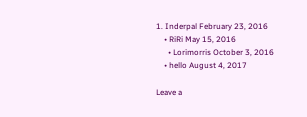1. Inderpal February 23, 2016
    • RiRi May 15, 2016
      • Lorimorris October 3, 2016
    • hello August 4, 2017

Leave a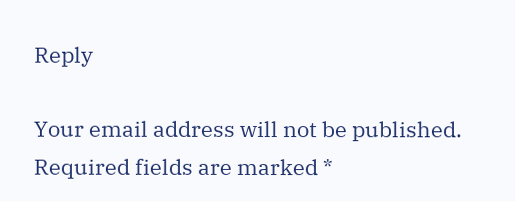Reply

Your email address will not be published. Required fields are marked *